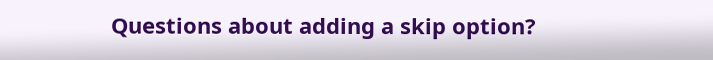Questions about adding a skip option?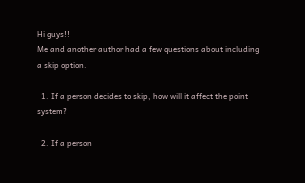Hi guys!!
Me and another author had a few questions about including a skip option.

  1. If a person decides to skip, how will it affect the point system?

  2. If a person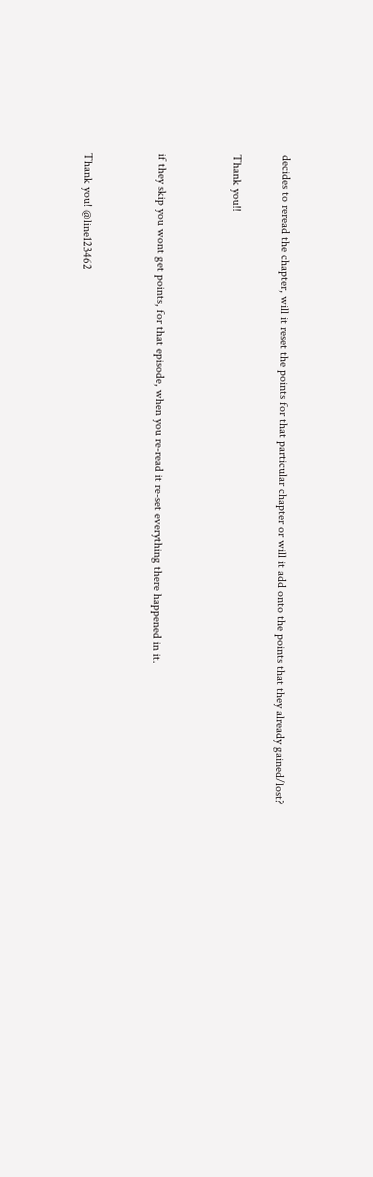decides to reread the chapter, will it reset the points for that particular chapter or will it add onto the points that they already gained/lost?

Thank you!!


if they skip you wont get points, for that episode, when you re-read it re-set everything there happened in it.


Thank you! @line123462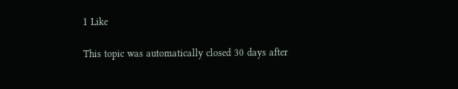1 Like

This topic was automatically closed 30 days after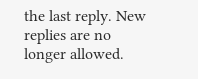the last reply. New replies are no longer allowed.